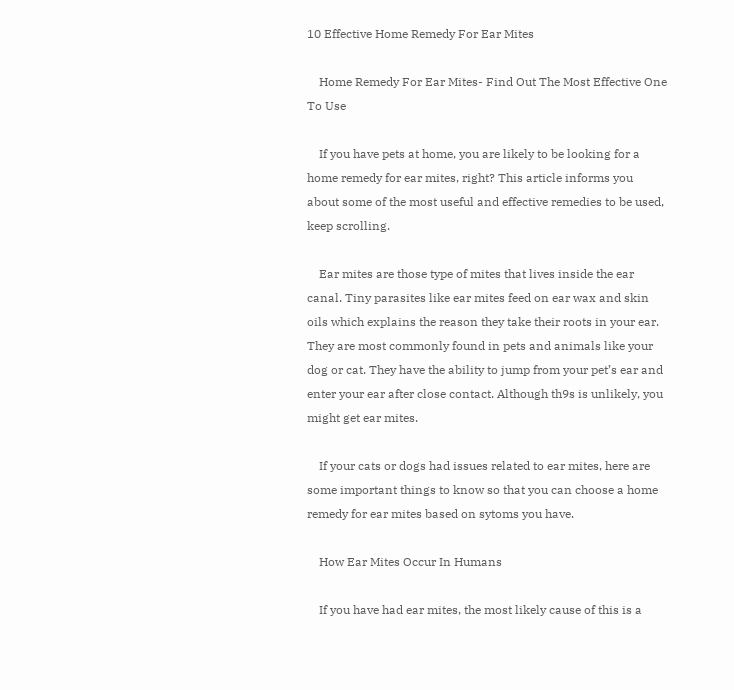10 Effective Home Remedy For Ear Mites

    Home Remedy For Ear Mites- Find Out The Most Effective One To Use

    If you have pets at home, you are likely to be looking for a home remedy for ear mites, right? This article informs you about some of the most useful and effective remedies to be used, keep scrolling.

    Ear mites are those type of mites that lives inside the ear canal. Tiny parasites like ear mites feed on ear wax and skin oils which explains the reason they take their roots in your ear. They are most commonly found in pets and animals like your dog or cat. They have the ability to jump from your pet’s ear and enter your ear after close contact. Although th9s is unlikely, you might get ear mites.

    If your cats or dogs had issues related to ear mites, here are some important things to know so that you can choose a home remedy for ear mites based on sytoms you have.

    How Ear Mites Occur In Humans

    If you have had ear mites, the most likely cause of this is a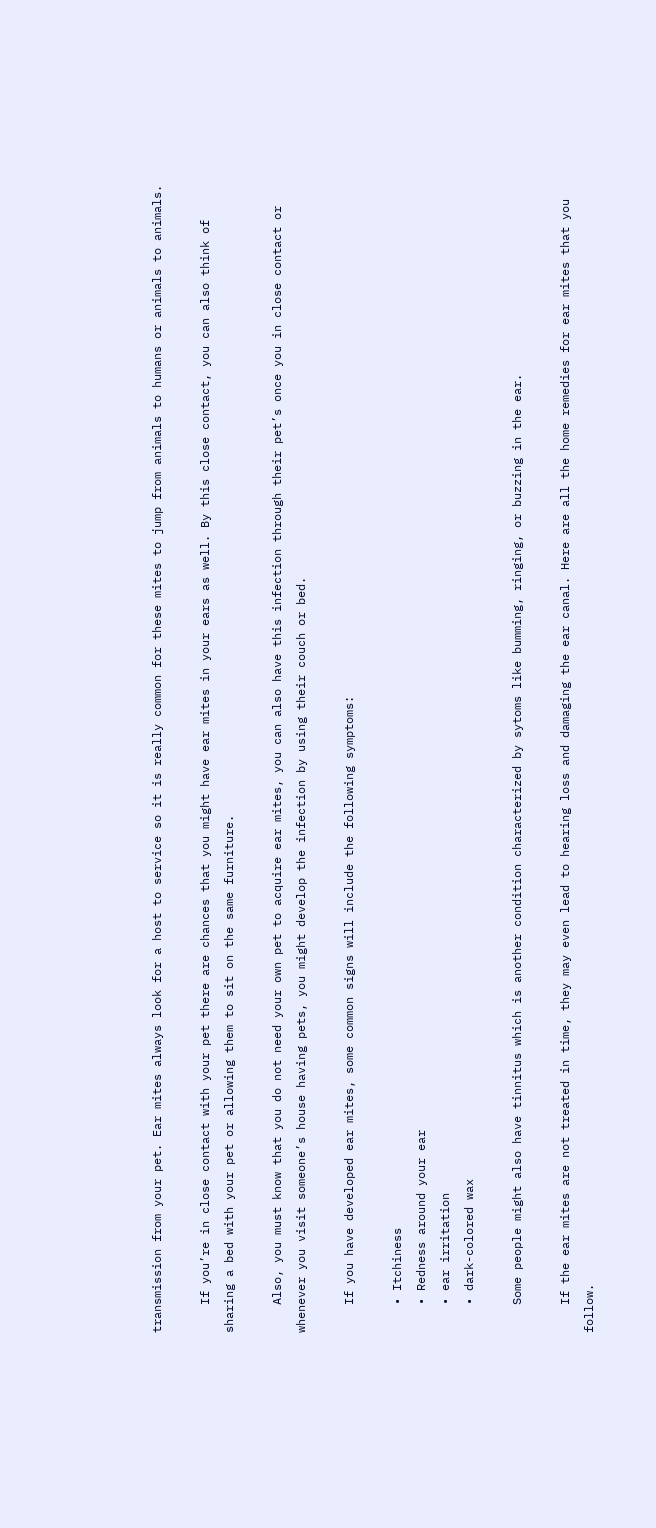transmission from your pet. Ear mites always look for a host to service so it is really common for these mites to jump from animals to humans or animals to animals.

    If you’re in close contact with your pet there are chances that you might have ear mites in your ears as well. By this close contact, you can also think of sharing a bed with your pet or allowing them to sit on the same furniture.

    Also, you must know that you do not need your own pet to acquire ear mites, you can also have this infection through their pet’s once you in close contact or whenever you visit someone’s house having pets, you might develop the infection by using their couch or bed.

    If you have developed ear mites, some common signs will include the following symptoms:

    • Itchiness
    • Redness around your ear
    • ear irritation
    • dark-colored wax

    Some people might also have tinnitus which is another condition characterized by sytoms like bumming, ringing, or buzzing in the ear.

    If the ear mites are not treated in time, they may even lead to hearing loss and damaging the ear canal. Here are all the home remedies for ear mites that you follow.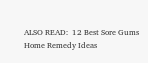ALSO READ:  12 Best Sore Gums Home Remedy Ideas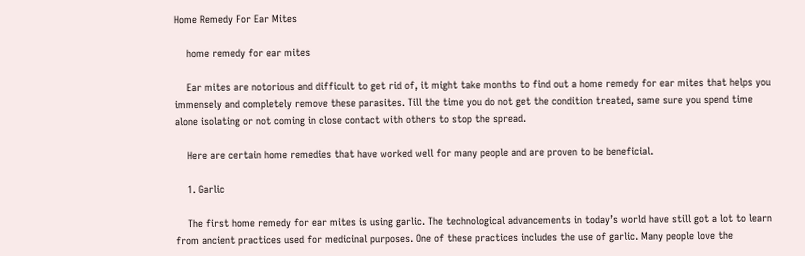Home Remedy For Ear Mites

    home remedy for ear mites

    Ear mites are notorious and difficult to get rid of, it might take months to find out a home remedy for ear mites that helps you immensely and completely remove these parasites. Till the time you do not get the condition treated, same sure you spend time alone isolating or not coming in close contact with others to stop the spread.

    Here are certain home remedies that have worked well for many people and are proven to be beneficial.

    1. Garlic

    The first home remedy for ear mites is using garlic. The technological advancements in today’s world have still got a lot to learn from ancient practices used for medicinal purposes. One of these practices includes the use of garlic. Many people love the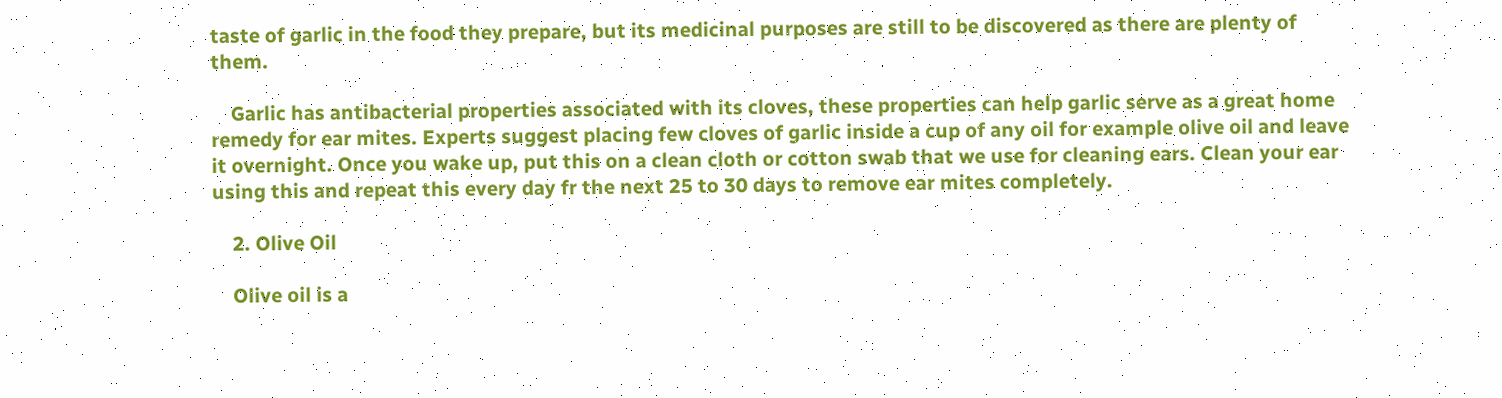taste of garlic in the food they prepare, but its medicinal purposes are still to be discovered as there are plenty of them.

    Garlic has antibacterial properties associated with its cloves, these properties can help garlic serve as a great home remedy for ear mites. Experts suggest placing few cloves of garlic inside a cup of any oil for example olive oil and leave it overnight. Once you wake up, put this on a clean cloth or cotton swab that we use for cleaning ears. Clean your ear using this and repeat this every day fr the next 25 to 30 days to remove ear mites completely.

    2. Olive Oil

    Olive oil is a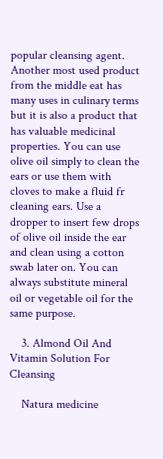popular cleansing agent. Another most used product from the middle eat has many uses in culinary terms but it is also a product that has valuable medicinal properties. You can use olive oil simply to clean the ears or use them with cloves to make a fluid fr cleaning ears. Use a dropper to insert few drops of olive oil inside the ear and clean using a cotton swab later on. You can always substitute mineral oil or vegetable oil for the same purpose.

    3. Almond Oil And Vitamin Solution For Cleansing

    Natura medicine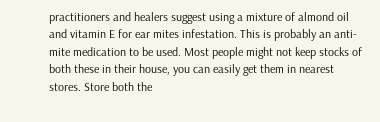practitioners and healers suggest using a mixture of almond oil and vitamin E for ear mites infestation. This is probably an anti-mite medication to be used. Most people might not keep stocks of both these in their house, you can easily get them in nearest stores. Store both the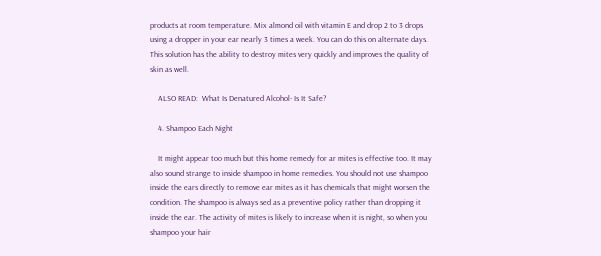products at room temperature. Mix almond oil with vitamin E and drop 2 to 3 drops using a dropper in your ear nearly 3 times a week. You can do this on alternate days. This solution has the ability to destroy mites very quickly and improves the quality of skin as well.

    ALSO READ:  What Is Denatured Alcohol- Is It Safe?

    4. Shampoo Each Night

    It might appear too much but this home remedy for ar mites is effective too. It may also sound strange to inside shampoo in home remedies. You should not use shampoo inside the ears directly to remove ear mites as it has chemicals that might worsen the condition. The shampoo is always sed as a preventive policy rather than dropping it inside the ear. The activity of mites is likely to increase when it is night, so when you shampoo your hair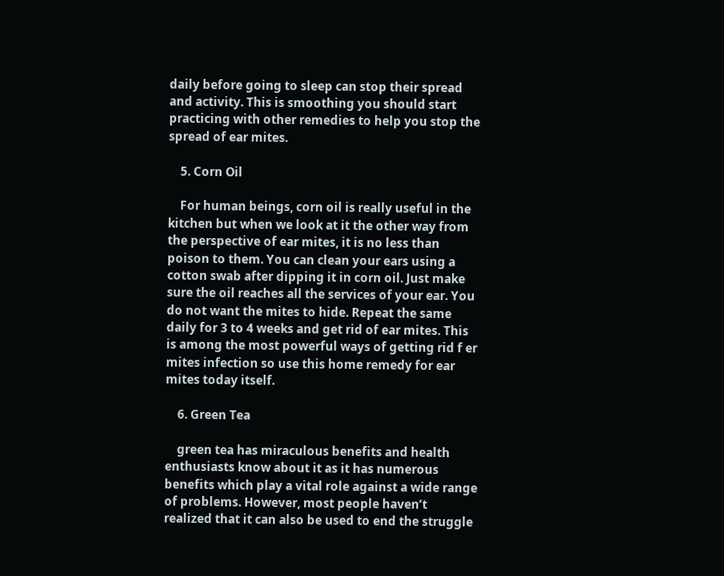daily before going to sleep can stop their spread and activity. This is smoothing you should start practicing with other remedies to help you stop the spread of ear mites.

    5. Corn Oil

    For human beings, corn oil is really useful in the kitchen but when we look at it the other way from the perspective of ear mites, it is no less than poison to them. You can clean your ears using a cotton swab after dipping it in corn oil. Just make sure the oil reaches all the services of your ear. You do not want the mites to hide. Repeat the same daily for 3 to 4 weeks and get rid of ear mites. This is among the most powerful ways of getting rid f er mites infection so use this home remedy for ear mites today itself.

    6. Green Tea

    green tea has miraculous benefits and health enthusiasts know about it as it has numerous benefits which play a vital role against a wide range of problems. However, most people haven’t realized that it can also be used to end the struggle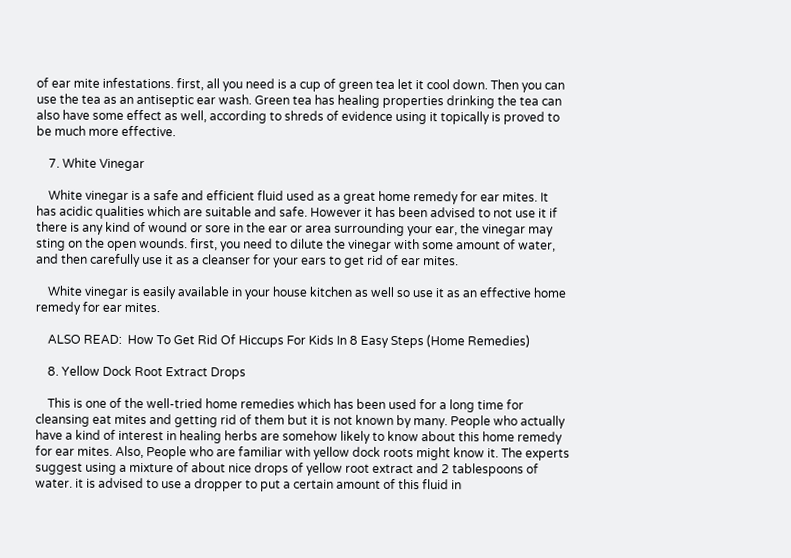of ear mite infestations. first, all you need is a cup of green tea let it cool down. Then you can use the tea as an antiseptic ear wash. Green tea has healing properties drinking the tea can also have some effect as well, according to shreds of evidence using it topically is proved to be much more effective.

    7. White Vinegar

    White vinegar is a safe and efficient fluid used as a great home remedy for ear mites. It has acidic qualities which are suitable and safe. However it has been advised to not use it if there is any kind of wound or sore in the ear or area surrounding your ear, the vinegar may sting on the open wounds. first, you need to dilute the vinegar with some amount of water, and then carefully use it as a cleanser for your ears to get rid of ear mites.

    White vinegar is easily available in your house kitchen as well so use it as an effective home remedy for ear mites.

    ALSO READ:  How To Get Rid Of Hiccups For Kids In 8 Easy Steps (Home Remedies)

    8. Yellow Dock Root Extract Drops

    This is one of the well-tried home remedies which has been used for a long time for cleansing eat mites and getting rid of them but it is not known by many. People who actually have a kind of interest in healing herbs are somehow likely to know about this home remedy for ear mites. Also, People who are familiar with yellow dock roots might know it. The experts suggest using a mixture of about nice drops of yellow root extract and 2 tablespoons of water. it is advised to use a dropper to put a certain amount of this fluid in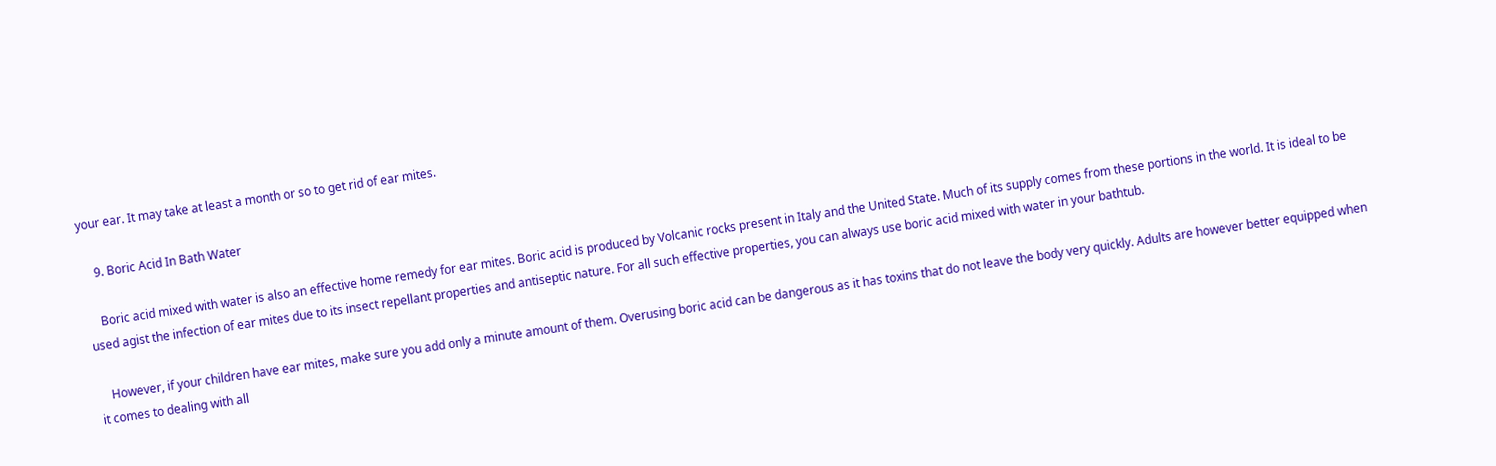your ear. It may take at least a month or so to get rid of ear mites.

    9. Boric Acid In Bath Water

    Boric acid mixed with water is also an effective home remedy for ear mites. Boric acid is produced by Volcanic rocks present in Italy and the United State. Much of its supply comes from these portions in the world. It is ideal to be used agist the infection of ear mites due to its insect repellant properties and antiseptic nature. For all such effective properties, you can always use boric acid mixed with water in your bathtub.

    However, if your children have ear mites, make sure you add only a minute amount of them. Overusing boric acid can be dangerous as it has toxins that do not leave the body very quickly. Adults are however better equipped when it comes to dealing with all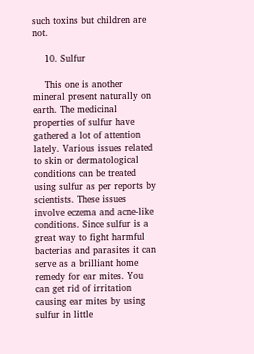such toxins but children are not.

    10. Sulfur

    This one is another mineral present naturally on earth. The medicinal properties of sulfur have gathered a lot of attention lately. Various issues related to skin or dermatological conditions can be treated using sulfur as per reports by scientists. These issues involve eczema and acne-like conditions. Since sulfur is a great way to fight harmful bacterias and parasites it can serve as a brilliant home remedy for ear mites. You can get rid of irritation causing ear mites by using sulfur in little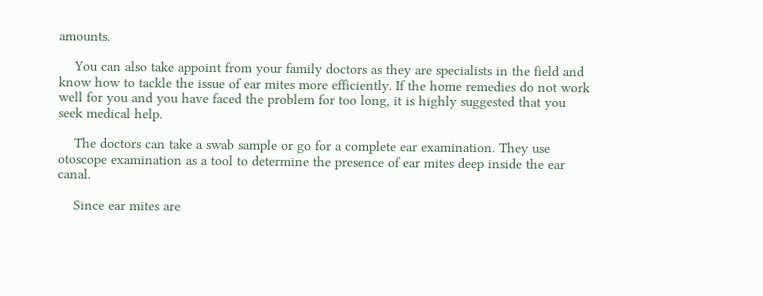amounts.

    You can also take appoint from your family doctors as they are specialists in the field and know how to tackle the issue of ear mites more efficiently. If the home remedies do not work well for you and you have faced the problem for too long, it is highly suggested that you seek medical help.

    The doctors can take a swab sample or go for a complete ear examination. They use otoscope examination as a tool to determine the presence of ear mites deep inside the ear canal.

    Since ear mites are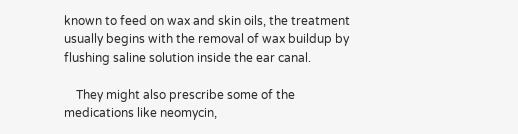known to feed on wax and skin oils, the treatment usually begins with the removal of wax buildup by flushing saline solution inside the ear canal.

    They might also prescribe some of the medications like neomycin,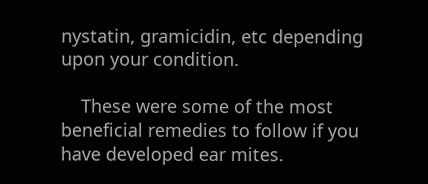nystatin, gramicidin, etc depending upon your condition.

    These were some of the most beneficial remedies to follow if you have developed ear mites.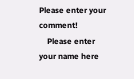Please enter your comment!
    Please enter your name here